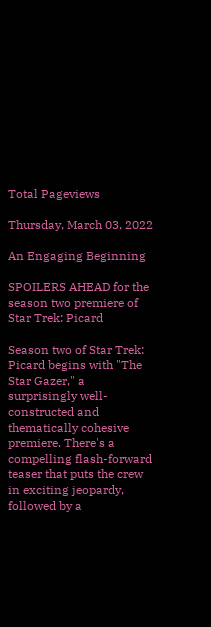Total Pageviews

Thursday, March 03, 2022

An Engaging Beginning

SPOILERS AHEAD for the season two premiere of Star Trek: Picard

Season two of Star Trek: Picard begins with "The Star Gazer," a surprisingly well-constructed and thematically cohesive premiere. There's a compelling flash-forward teaser that puts the crew in exciting jeopardy, followed by a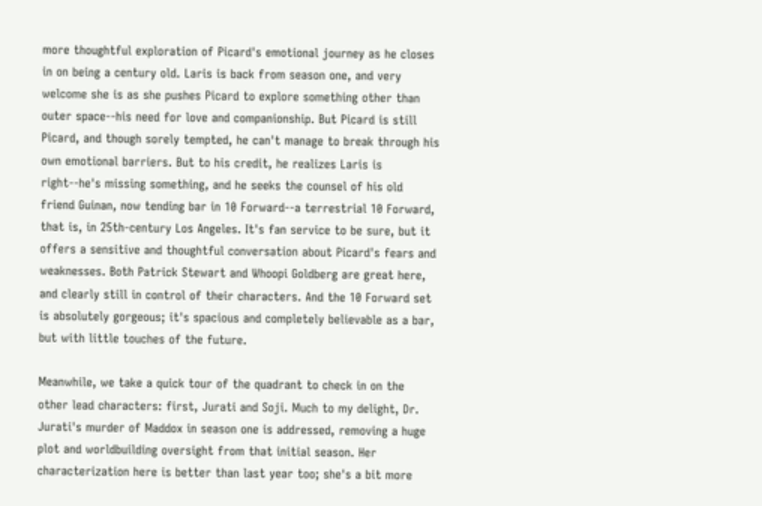more thoughtful exploration of Picard's emotional journey as he closes in on being a century old. Laris is back from season one, and very welcome she is as she pushes Picard to explore something other than outer space--his need for love and companionship. But Picard is still Picard, and though sorely tempted, he can't manage to break through his own emotional barriers. But to his credit, he realizes Laris is right--he's missing something, and he seeks the counsel of his old friend Guinan, now tending bar in 10 Forward--a terrestrial 10 Forward, that is, in 25th-century Los Angeles. It's fan service to be sure, but it offers a sensitive and thoughtful conversation about Picard's fears and weaknesses. Both Patrick Stewart and Whoopi Goldberg are great here, and clearly still in control of their characters. And the 10 Forward set is absolutely gorgeous; it's spacious and completely believable as a bar, but with little touches of the future.

Meanwhile, we take a quick tour of the quadrant to check in on the other lead characters: first, Jurati and Soji. Much to my delight, Dr. Jurati's murder of Maddox in season one is addressed, removing a huge plot and worldbuilding oversight from that initial season. Her characterization here is better than last year too; she's a bit more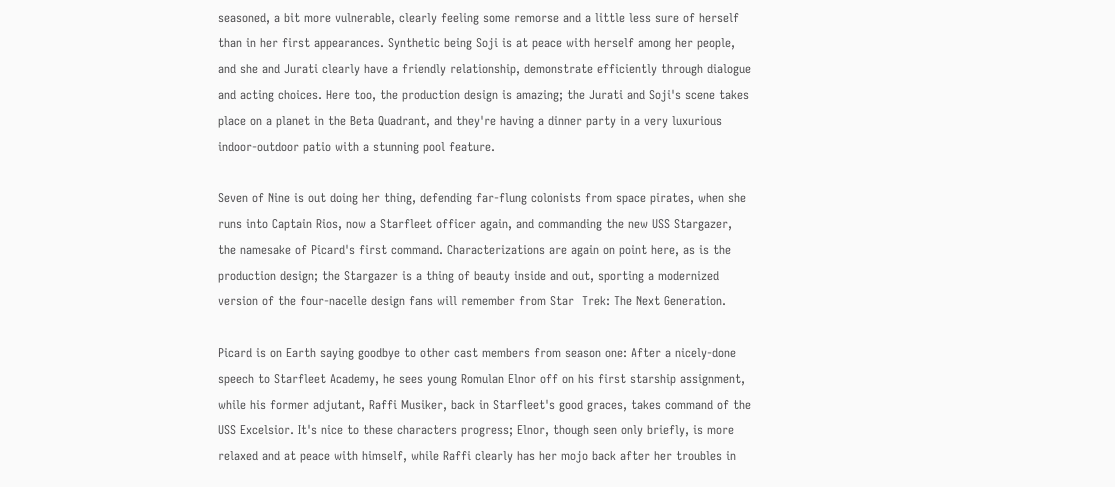seasoned, a bit more vulnerable, clearly feeling some remorse and a little less sure of herself than in her first appearances. Synthetic being Soji is at peace with herself among her people, and she and Jurati clearly have a friendly relationship, demonstrate efficiently through dialogue and acting choices. Here too, the production design is amazing; the Jurati and Soji's scene takes place on a planet in the Beta Quadrant, and they're having a dinner party in a very luxurious indoor-outdoor patio with a stunning pool feature.

Seven of Nine is out doing her thing, defending far-flung colonists from space pirates, when she runs into Captain Rios, now a Starfleet officer again, and commanding the new USS Stargazer, the namesake of Picard's first command. Characterizations are again on point here, as is the production design; the Stargazer is a thing of beauty inside and out, sporting a modernized version of the four-nacelle design fans will remember from Star  Trek: The Next Generation.

Picard is on Earth saying goodbye to other cast members from season one: After a nicely-done speech to Starfleet Academy, he sees young Romulan Elnor off on his first starship assignment, while his former adjutant, Raffi Musiker, back in Starfleet's good graces, takes command of the USS Excelsior. It's nice to these characters progress; Elnor, though seen only briefly, is more relaxed and at peace with himself, while Raffi clearly has her mojo back after her troubles in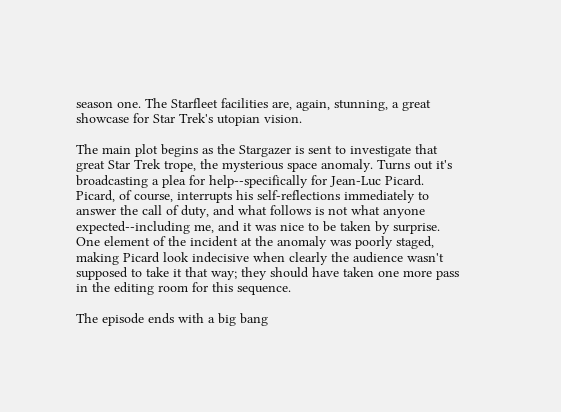season one. The Starfleet facilities are, again, stunning, a great showcase for Star Trek's utopian vision.

The main plot begins as the Stargazer is sent to investigate that great Star Trek trope, the mysterious space anomaly. Turns out it's broadcasting a plea for help--specifically for Jean-Luc Picard. Picard, of course, interrupts his self-reflections immediately to answer the call of duty, and what follows is not what anyone expected--including me, and it was nice to be taken by surprise. One element of the incident at the anomaly was poorly staged, making Picard look indecisive when clearly the audience wasn't supposed to take it that way; they should have taken one more pass in the editing room for this sequence.

The episode ends with a big bang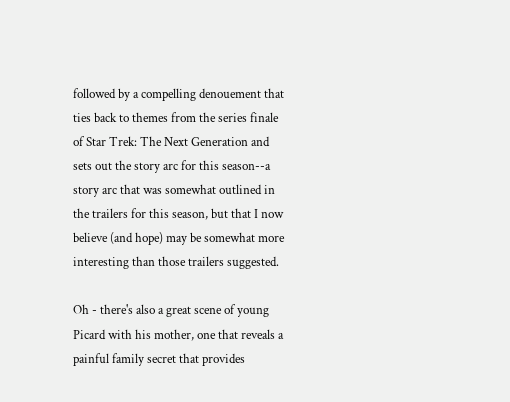followed by a compelling denouement that ties back to themes from the series finale of Star Trek: The Next Generation and sets out the story arc for this season--a story arc that was somewhat outlined in the trailers for this season, but that I now believe (and hope) may be somewhat more interesting than those trailers suggested.

Oh - there's also a great scene of young Picard with his mother, one that reveals a painful family secret that provides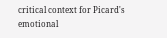critical context for Picard's emotional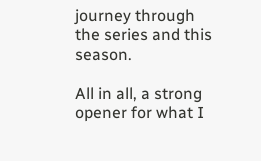journey through the series and this season.

All in all, a strong opener for what I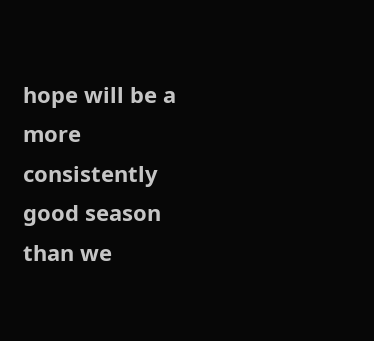hope will be a more consistently good season than we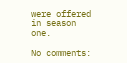were offered in season one.

No comments: